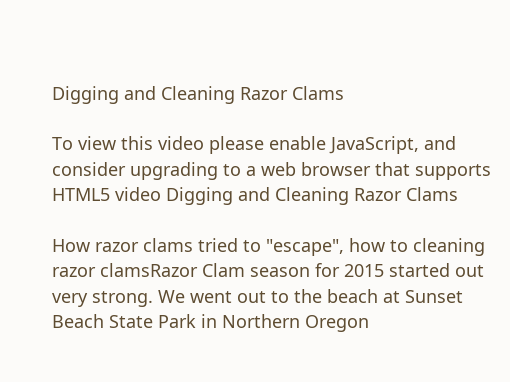Digging and Cleaning Razor Clams

To view this video please enable JavaScript, and consider upgrading to a web browser that supports HTML5 video Digging and Cleaning Razor Clams

How razor clams tried to "escape", how to cleaning razor clamsRazor Clam season for 2015 started out very strong. We went out to the beach at Sunset Beach State Park in Northern Oregon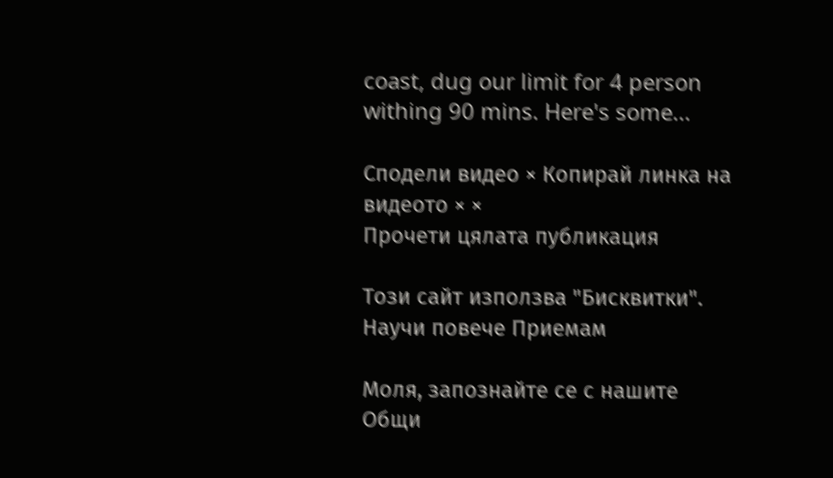coast, dug our limit for 4 person withing 90 mins. Here's some...

Сподели видео × Копирай линка на видеото × ×
Прочети цялата публикация

Tози сайт използва "Бисквитки". Научи повече Приемам

Моля, запознайте се с нашите Общи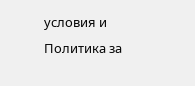условия и Политика за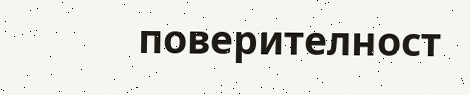поверителност